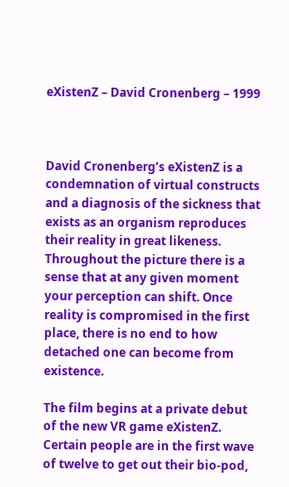eXistenZ – David Cronenberg – 1999



David Cronenberg’s eXistenZ is a condemnation of virtual constructs and a diagnosis of the sickness that exists as an organism reproduces their reality in great likeness. Throughout the picture there is a sense that at any given moment your perception can shift. Once reality is compromised in the first place, there is no end to how detached one can become from existence.

The film begins at a private debut of the new VR game eXistenZ. Certain people are in the first wave of twelve to get out their bio-pod,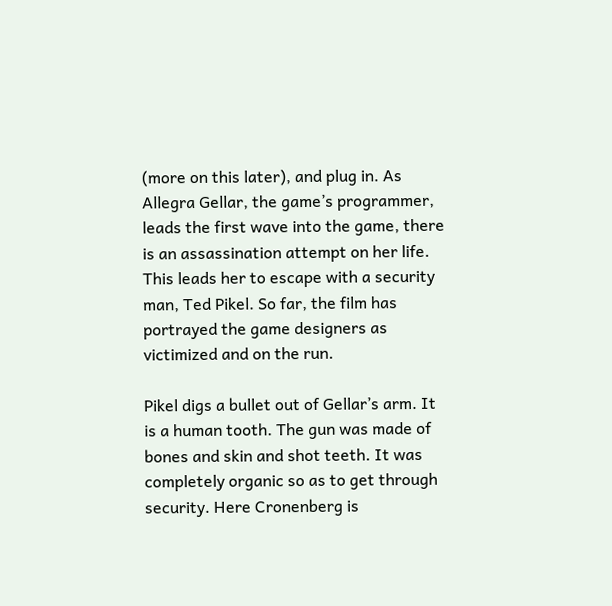(more on this later), and plug in. As Allegra Gellar, the game’s programmer, leads the first wave into the game, there is an assassination attempt on her life. This leads her to escape with a security man, Ted Pikel. So far, the film has portrayed the game designers as victimized and on the run.

Pikel digs a bullet out of Gellar’s arm. It is a human tooth. The gun was made of bones and skin and shot teeth. It was completely organic so as to get through security. Here Cronenberg is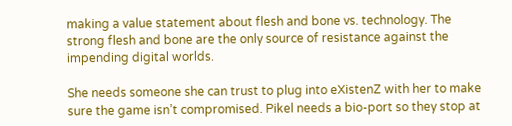making a value statement about flesh and bone vs. technology. The strong flesh and bone are the only source of resistance against the impending digital worlds.

She needs someone she can trust to plug into eXistenZ with her to make sure the game isn’t compromised. Pikel needs a bio-port so they stop at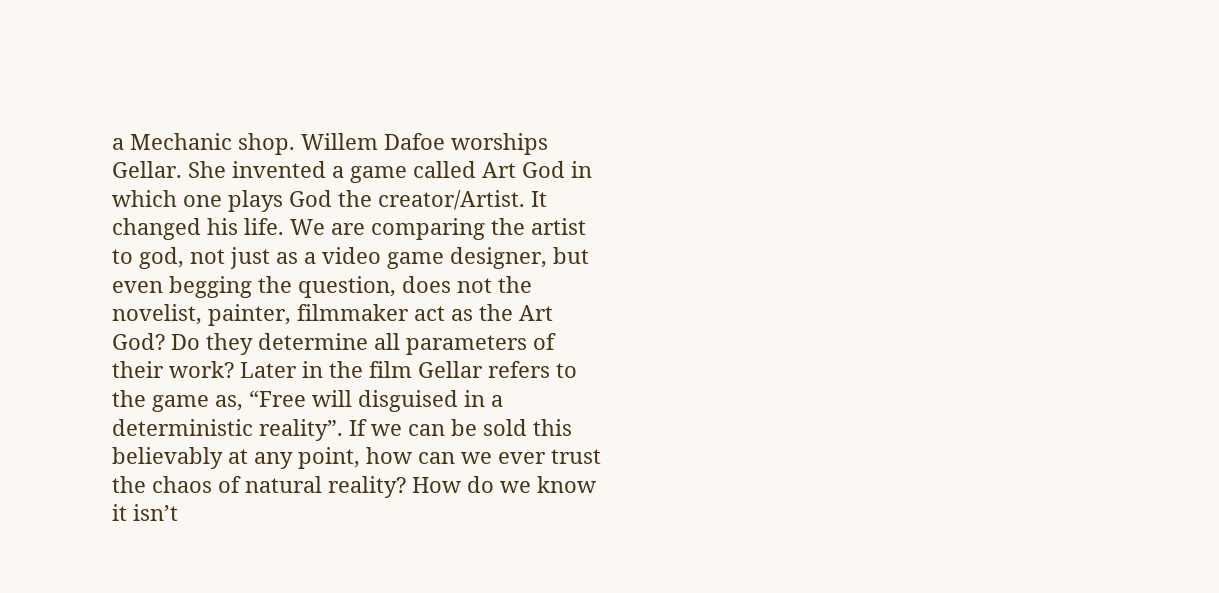a Mechanic shop. Willem Dafoe worships Gellar. She invented a game called Art God in which one plays God the creator/Artist. It changed his life. We are comparing the artist to god, not just as a video game designer, but even begging the question, does not the novelist, painter, filmmaker act as the Art God? Do they determine all parameters of their work? Later in the film Gellar refers to the game as, “Free will disguised in a deterministic reality”. If we can be sold this believably at any point, how can we ever trust the chaos of natural reality? How do we know it isn’t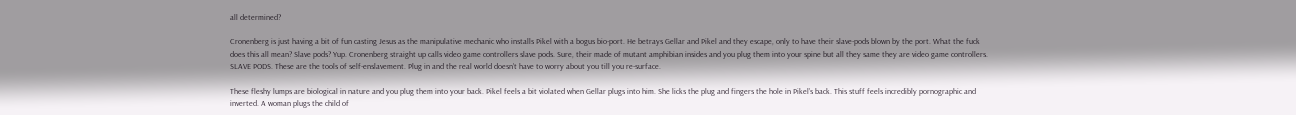all determined?

Cronenberg is just having a bit of fun casting Jesus as the manipulative mechanic who installs Pikel with a bogus bio-port. He betrays Gellar and Pikel and they escape, only to have their slave-pods blown by the port. What the fuck does this all mean? Slave pods? Yup. Cronenberg straight up calls video game controllers slave pods. Sure, their made of mutant amphibian insides and you plug them into your spine but all they same they are video game controllers. SLAVE PODS. These are the tools of self-enslavement. Plug in and the real world doesn’t have to worry about you till you re-surface.

These fleshy lumps are biological in nature and you plug them into your back. Pikel feels a bit violated when Gellar plugs into him. She licks the plug and fingers the hole in Pikel’s back. This stuff feels incredibly pornographic and inverted. A woman plugs the child of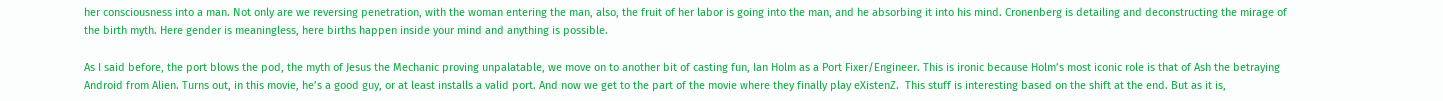her consciousness into a man. Not only are we reversing penetration, with the woman entering the man, also, the fruit of her labor is going into the man, and he absorbing it into his mind. Cronenberg is detailing and deconstructing the mirage of the birth myth. Here gender is meaningless, here births happen inside your mind and anything is possible.

As I said before, the port blows the pod, the myth of Jesus the Mechanic proving unpalatable, we move on to another bit of casting fun, Ian Holm as a Port Fixer/Engineer. This is ironic because Holm’s most iconic role is that of Ash the betraying Android from Alien. Turns out, in this movie, he’s a good guy, or at least installs a valid port. And now we get to the part of the movie where they finally play eXistenZ.  This stuff is interesting based on the shift at the end. But as it is,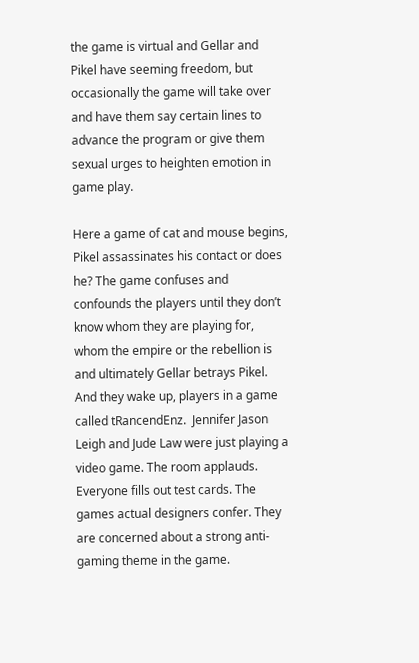the game is virtual and Gellar and Pikel have seeming freedom, but occasionally the game will take over and have them say certain lines to advance the program or give them sexual urges to heighten emotion in game play.

Here a game of cat and mouse begins, Pikel assassinates his contact or does he? The game confuses and confounds the players until they don’t know whom they are playing for, whom the empire or the rebellion is and ultimately Gellar betrays Pikel. And they wake up, players in a game called tRancendEnz.  Jennifer Jason Leigh and Jude Law were just playing a video game. The room applauds. Everyone fills out test cards. The games actual designers confer. They are concerned about a strong anti-gaming theme in the game.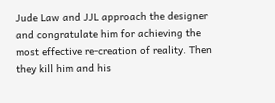Jude Law and JJL approach the designer and congratulate him for achieving the most effective re-creation of reality. Then they kill him and his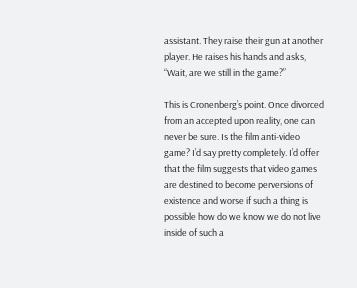assistant. They raise their gun at another player. He raises his hands and asks, “Wait, are we still in the game?”

This is Cronenberg’s point. Once divorced from an accepted upon reality, one can never be sure. Is the film anti-video game? I’d say pretty completely. I’d offer that the film suggests that video games are destined to become perversions of existence and worse if such a thing is possible how do we know we do not live inside of such a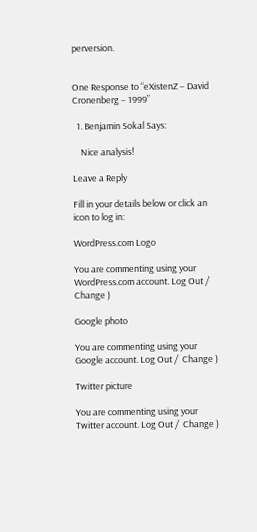perversion.


One Response to “eXistenZ – David Cronenberg – 1999”

  1. Benjamin Sokal Says:

    Nice analysis!

Leave a Reply

Fill in your details below or click an icon to log in:

WordPress.com Logo

You are commenting using your WordPress.com account. Log Out /  Change )

Google photo

You are commenting using your Google account. Log Out /  Change )

Twitter picture

You are commenting using your Twitter account. Log Out /  Change )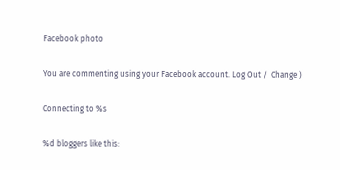Facebook photo

You are commenting using your Facebook account. Log Out /  Change )

Connecting to %s

%d bloggers like this: